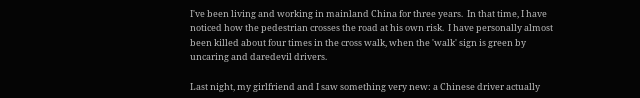I've been living and working in mainland China for three years.  In that time, I have noticed how the pedestrian crosses the road at his own risk.  I have personally almost been killed about four times in the cross walk, when the 'walk' sign is green by uncaring and daredevil drivers.

Last night, my girlfriend and I saw something very new: a Chinese driver actually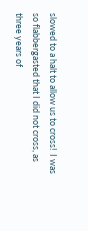slowed to a halt to allow us to cross!  I was so flabbergasted that I did not cross, as three years of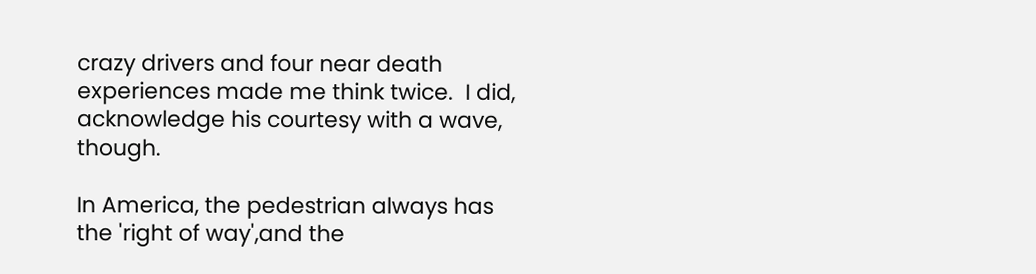crazy drivers and four near death experiences made me think twice.  I did, acknowledge his courtesy with a wave, though.

In America, the pedestrian always has the 'right of way',and the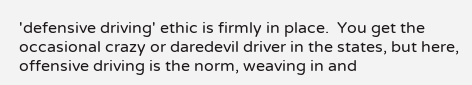'defensive driving' ethic is firmly in place.  You get the occasional crazy or daredevil driver in the states, but here, offensive driving is the norm, weaving in and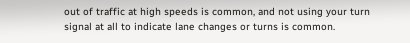out of traffic at high speeds is common, and not using your turn signal at all to indicate lane changes or turns is common.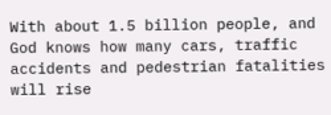With about 1.5 billion people, and God knows how many cars, traffic accidents and pedestrian fatalities will rise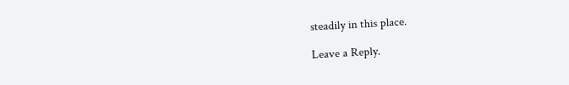steadily in this place.

Leave a Reply.